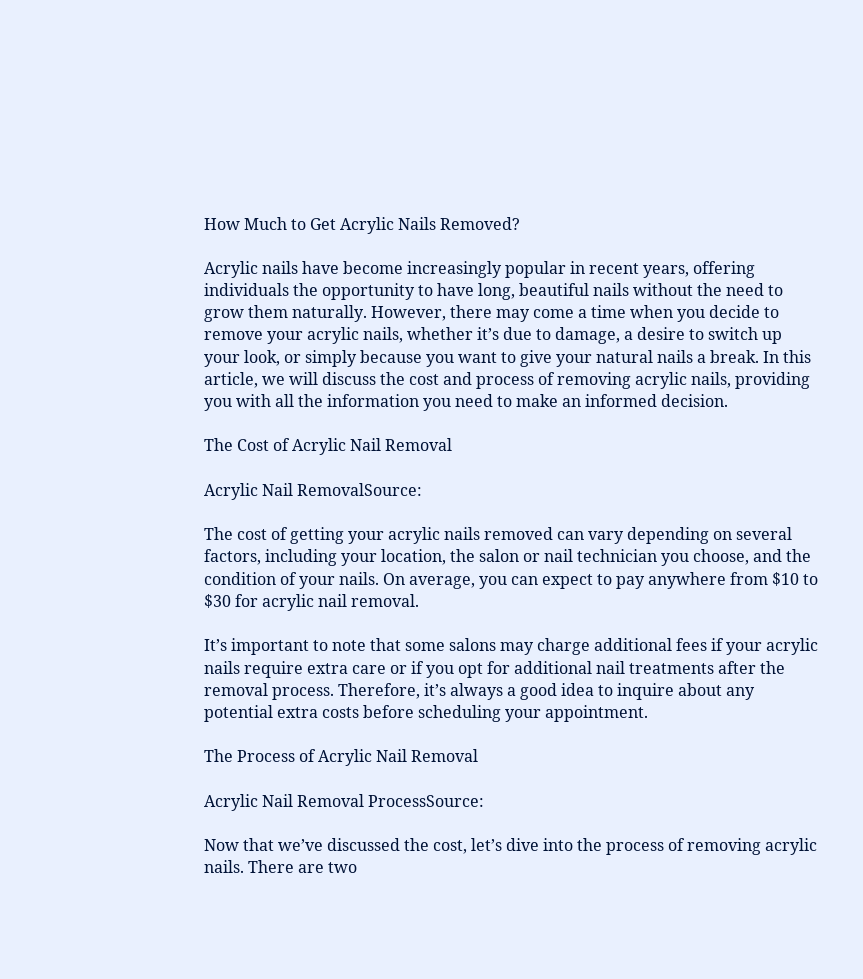How Much to Get Acrylic Nails Removed?

Acrylic nails have become increasingly popular in recent years, offering individuals the opportunity to have long, beautiful nails without the need to grow them naturally. However, there may come a time when you decide to remove your acrylic nails, whether it’s due to damage, a desire to switch up your look, or simply because you want to give your natural nails a break. In this article, we will discuss the cost and process of removing acrylic nails, providing you with all the information you need to make an informed decision.

The Cost of Acrylic Nail Removal

Acrylic Nail RemovalSource:

The cost of getting your acrylic nails removed can vary depending on several factors, including your location, the salon or nail technician you choose, and the condition of your nails. On average, you can expect to pay anywhere from $10 to $30 for acrylic nail removal.

It’s important to note that some salons may charge additional fees if your acrylic nails require extra care or if you opt for additional nail treatments after the removal process. Therefore, it’s always a good idea to inquire about any potential extra costs before scheduling your appointment.

The Process of Acrylic Nail Removal

Acrylic Nail Removal ProcessSource:

Now that we’ve discussed the cost, let’s dive into the process of removing acrylic nails. There are two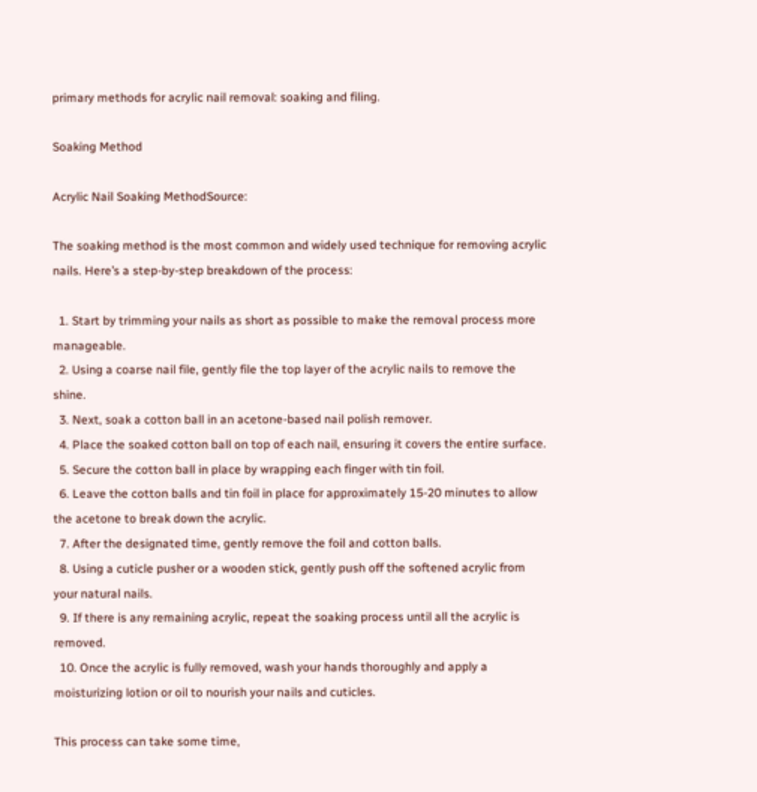primary methods for acrylic nail removal: soaking and filing.

Soaking Method

Acrylic Nail Soaking MethodSource:

The soaking method is the most common and widely used technique for removing acrylic nails. Here’s a step-by-step breakdown of the process:

  1. Start by trimming your nails as short as possible to make the removal process more manageable.
  2. Using a coarse nail file, gently file the top layer of the acrylic nails to remove the shine.
  3. Next, soak a cotton ball in an acetone-based nail polish remover.
  4. Place the soaked cotton ball on top of each nail, ensuring it covers the entire surface.
  5. Secure the cotton ball in place by wrapping each finger with tin foil.
  6. Leave the cotton balls and tin foil in place for approximately 15-20 minutes to allow the acetone to break down the acrylic.
  7. After the designated time, gently remove the foil and cotton balls.
  8. Using a cuticle pusher or a wooden stick, gently push off the softened acrylic from your natural nails.
  9. If there is any remaining acrylic, repeat the soaking process until all the acrylic is removed.
  10. Once the acrylic is fully removed, wash your hands thoroughly and apply a moisturizing lotion or oil to nourish your nails and cuticles.

This process can take some time,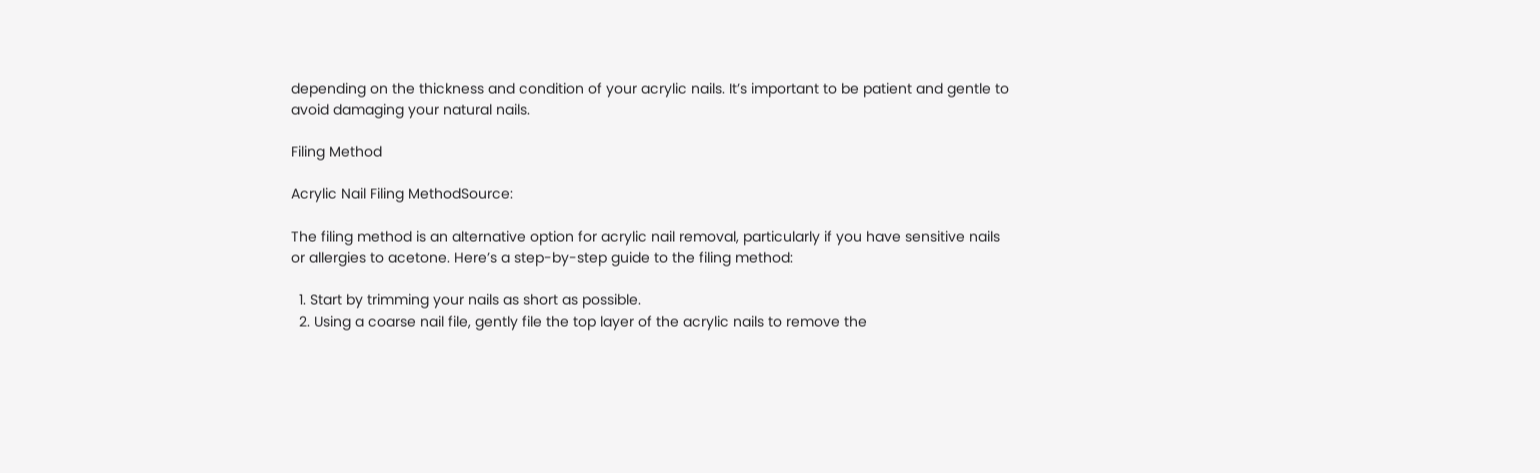depending on the thickness and condition of your acrylic nails. It’s important to be patient and gentle to avoid damaging your natural nails.

Filing Method

Acrylic Nail Filing MethodSource:

The filing method is an alternative option for acrylic nail removal, particularly if you have sensitive nails or allergies to acetone. Here’s a step-by-step guide to the filing method:

  1. Start by trimming your nails as short as possible.
  2. Using a coarse nail file, gently file the top layer of the acrylic nails to remove the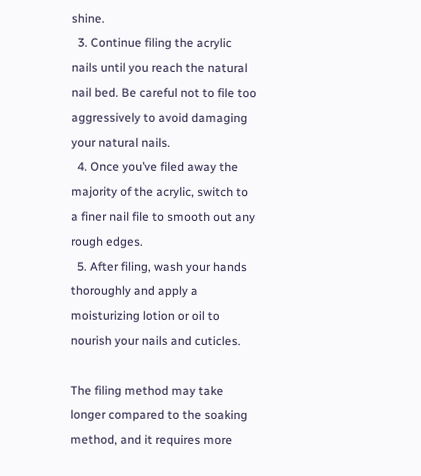shine.
  3. Continue filing the acrylic nails until you reach the natural nail bed. Be careful not to file too aggressively to avoid damaging your natural nails.
  4. Once you’ve filed away the majority of the acrylic, switch to a finer nail file to smooth out any rough edges.
  5. After filing, wash your hands thoroughly and apply a moisturizing lotion or oil to nourish your nails and cuticles.

The filing method may take longer compared to the soaking method, and it requires more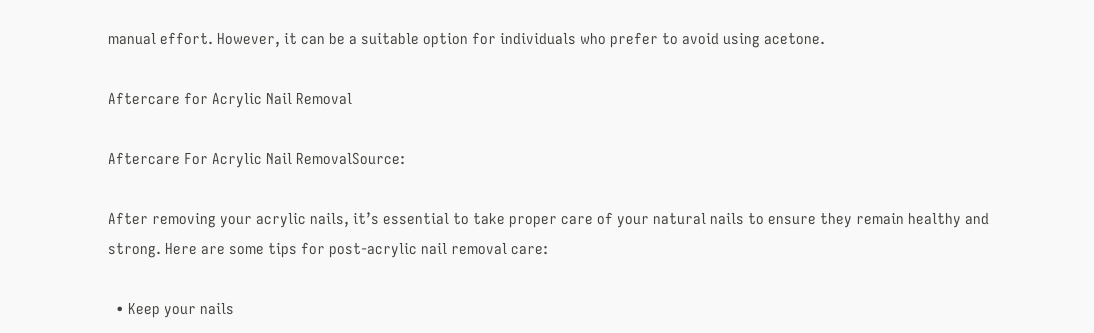manual effort. However, it can be a suitable option for individuals who prefer to avoid using acetone.

Aftercare for Acrylic Nail Removal

Aftercare For Acrylic Nail RemovalSource:

After removing your acrylic nails, it’s essential to take proper care of your natural nails to ensure they remain healthy and strong. Here are some tips for post-acrylic nail removal care:

  • Keep your nails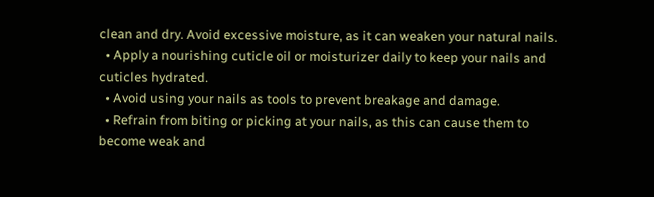clean and dry. Avoid excessive moisture, as it can weaken your natural nails.
  • Apply a nourishing cuticle oil or moisturizer daily to keep your nails and cuticles hydrated.
  • Avoid using your nails as tools to prevent breakage and damage.
  • Refrain from biting or picking at your nails, as this can cause them to become weak and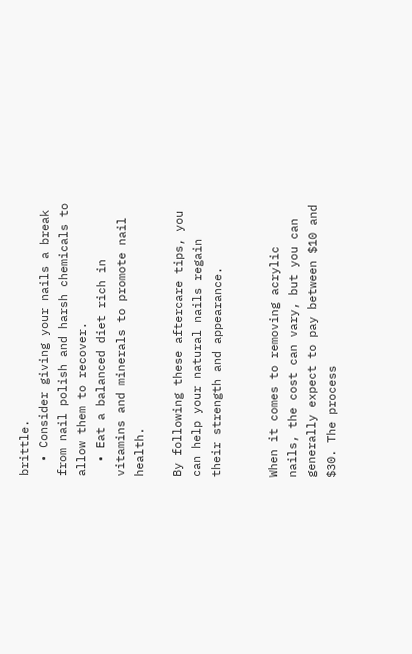brittle.
  • Consider giving your nails a break from nail polish and harsh chemicals to allow them to recover.
  • Eat a balanced diet rich in vitamins and minerals to promote nail health.

By following these aftercare tips, you can help your natural nails regain their strength and appearance.


When it comes to removing acrylic nails, the cost can vary, but you can generally expect to pay between $10 and $30. The process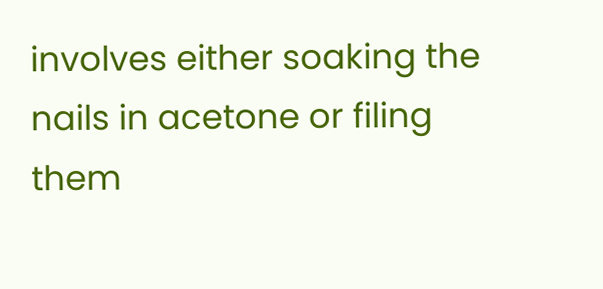involves either soaking the nails in acetone or filing them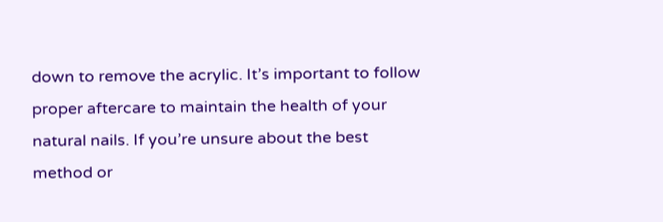down to remove the acrylic. It’s important to follow proper aftercare to maintain the health of your natural nails. If you’re unsure about the best method or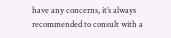have any concerns, it’s always recommended to consult with a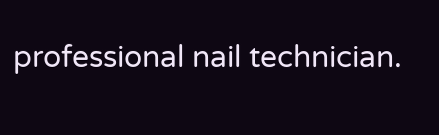professional nail technician.